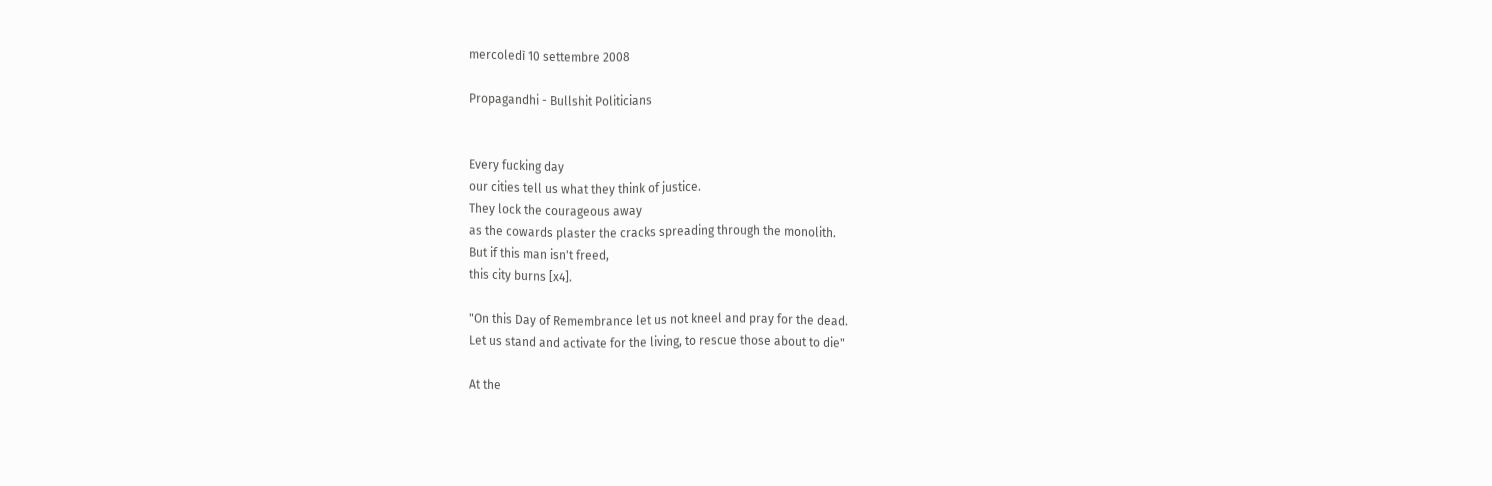mercoledì 10 settembre 2008

Propagandhi - Bullshit Politicians


Every fucking day
our cities tell us what they think of justice.
They lock the courageous away
as the cowards plaster the cracks spreading through the monolith.
But if this man isn't freed,
this city burns [x4].

"On this Day of Remembrance let us not kneel and pray for the dead.
Let us stand and activate for the living, to rescue those about to die"

At the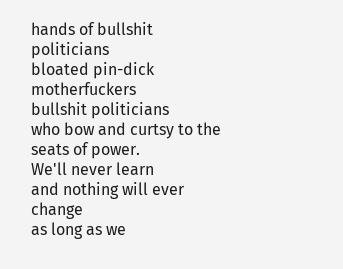hands of bullshit politicians
bloated pin-dick motherfuckers
bullshit politicians
who bow and curtsy to the seats of power.
We'll never learn
and nothing will ever change
as long as we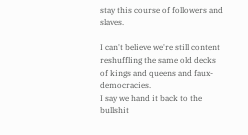stay this course of followers and slaves.

I can't believe we're still content
reshuffling the same old decks
of kings and queens and faux-democracies.
I say we hand it back to the
bullshit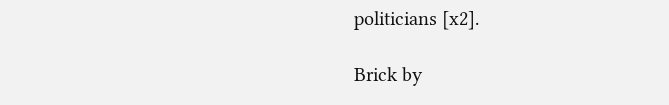politicians [x2].

Brick by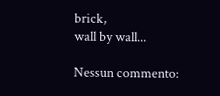brick,
wall by wall...

Nessun commento: